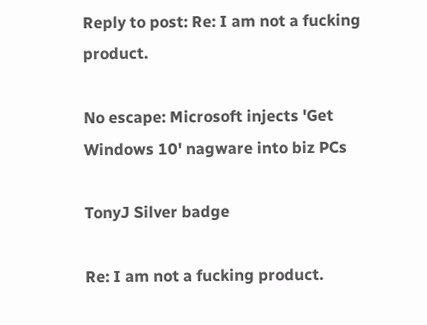Reply to post: Re: I am not a fucking product.

No escape: Microsoft injects 'Get Windows 10' nagware into biz PCs

TonyJ Silver badge

Re: I am not a fucking product.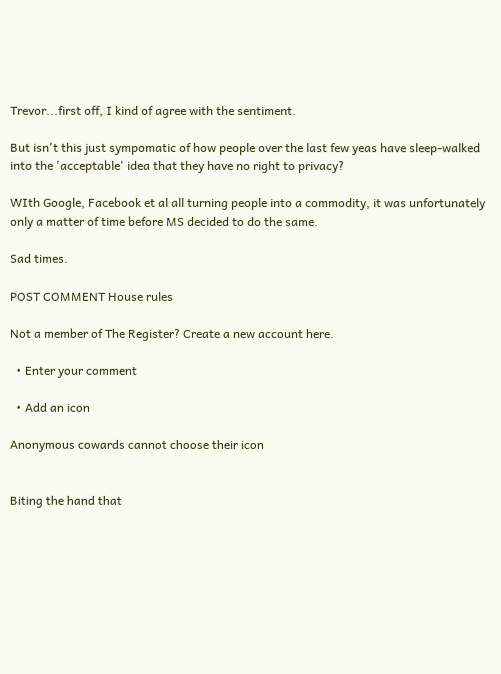Trevor...first off, I kind of agree with the sentiment.

But isn't this just sympomatic of how people over the last few yeas have sleep-walked into the 'acceptable' idea that they have no right to privacy?

WIth Google, Facebook et al all turning people into a commodity, it was unfortunately only a matter of time before MS decided to do the same.

Sad times.

POST COMMENT House rules

Not a member of The Register? Create a new account here.

  • Enter your comment

  • Add an icon

Anonymous cowards cannot choose their icon


Biting the hand that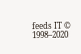feeds IT © 1998–2020